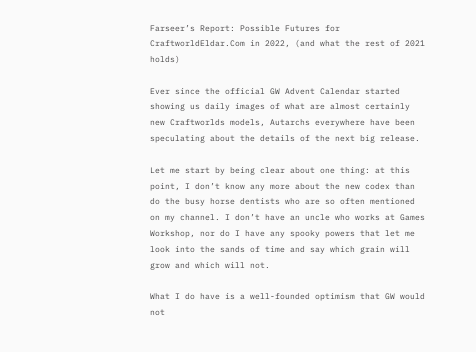Farseer’s Report: Possible Futures for CraftworldEldar.Com in 2022, (and what the rest of 2021 holds)

Ever since the official GW Advent Calendar started showing us daily images of what are almost certainly new Craftworlds models, Autarchs everywhere have been speculating about the details of the next big release.

Let me start by being clear about one thing: at this point, I don’t know any more about the new codex than do the busy horse dentists who are so often mentioned on my channel. I don’t have an uncle who works at Games Workshop, nor do I have any spooky powers that let me look into the sands of time and say which grain will grow and which will not.

What I do have is a well-founded optimism that GW would not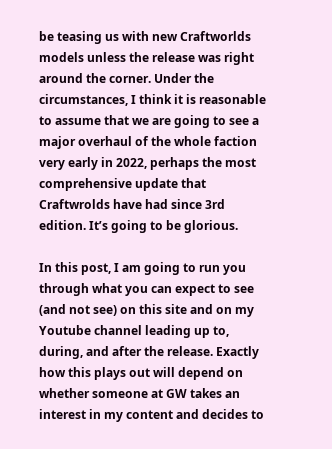be teasing us with new Craftworlds models unless the release was right around the corner. Under the circumstances, I think it is reasonable to assume that we are going to see a major overhaul of the whole faction very early in 2022, perhaps the most comprehensive update that Craftwrolds have had since 3rd edition. It’s going to be glorious.

In this post, I am going to run you through what you can expect to see (and not see) on this site and on my Youtube channel leading up to, during, and after the release. Exactly how this plays out will depend on whether someone at GW takes an interest in my content and decides to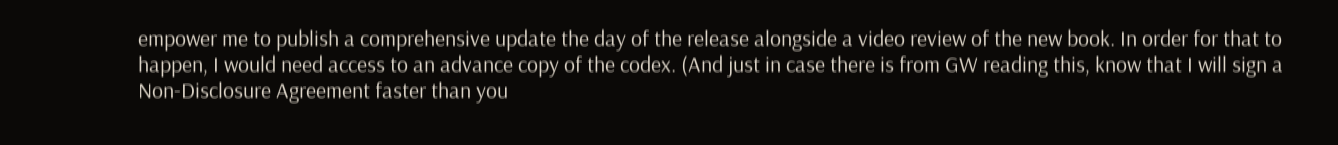empower me to publish a comprehensive update the day of the release alongside a video review of the new book. In order for that to happen, I would need access to an advance copy of the codex. (And just in case there is from GW reading this, know that I will sign a Non-Disclosure Agreement faster than you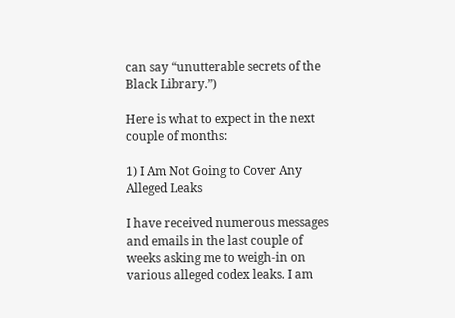can say “unutterable secrets of the Black Library.”)

Here is what to expect in the next couple of months:

1) I Am Not Going to Cover Any Alleged Leaks

I have received numerous messages and emails in the last couple of weeks asking me to weigh-in on various alleged codex leaks. I am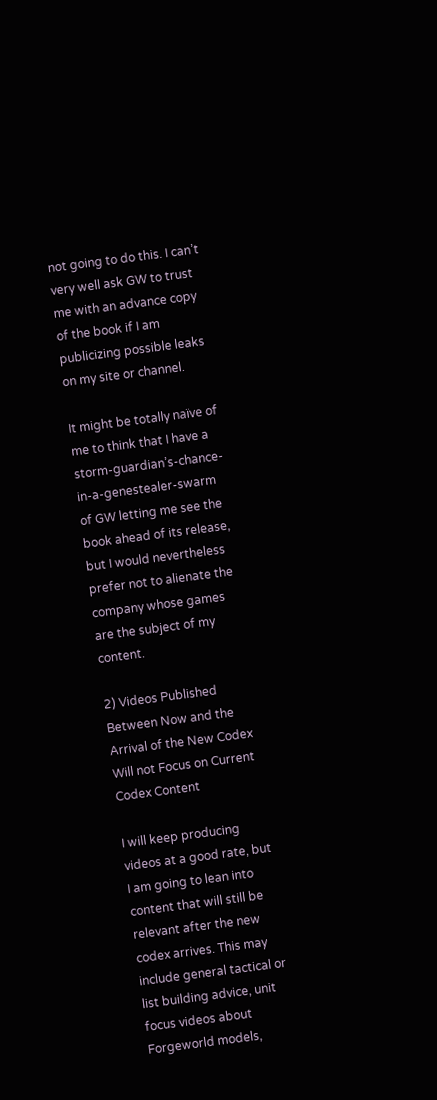not going to do this. I can’t very well ask GW to trust me with an advance copy of the book if I am publicizing possible leaks on my site or channel.

It might be totally naïve of me to think that I have a storm-guardian’s-chance-in-a-genestealer-swarm of GW letting me see the book ahead of its release, but I would nevertheless prefer not to alienate the company whose games are the subject of my content.

2) Videos Published Between Now and the Arrival of the New Codex Will not Focus on Current Codex Content

I will keep producing videos at a good rate, but I am going to lean into content that will still be relevant after the new codex arrives. This may include general tactical or list building advice, unit focus videos about Forgeworld models,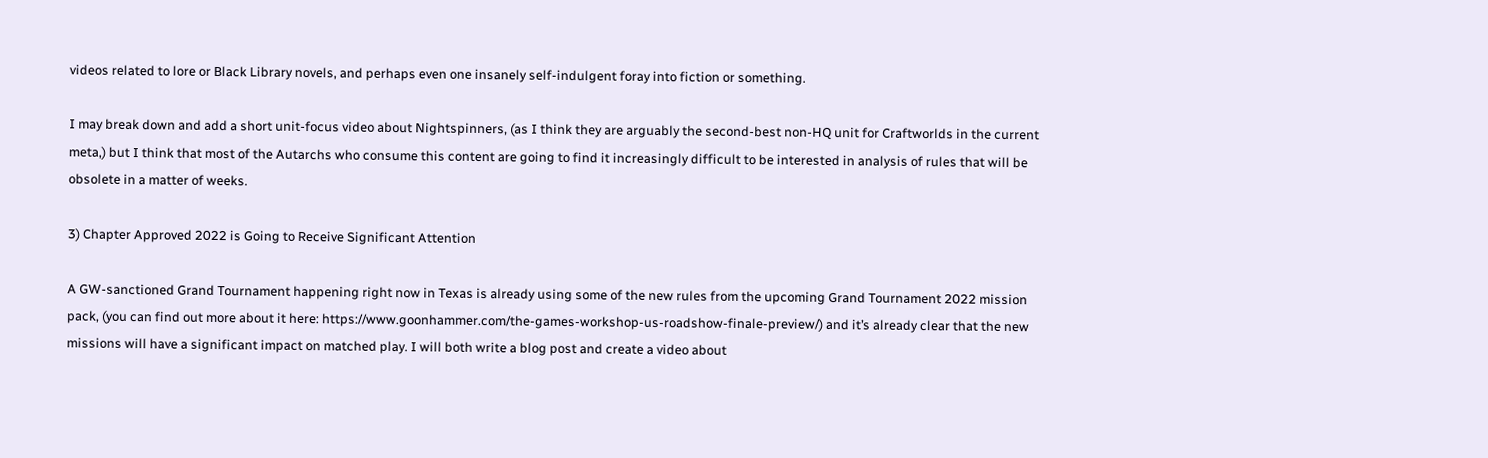videos related to lore or Black Library novels, and perhaps even one insanely self-indulgent foray into fiction or something.

I may break down and add a short unit-focus video about Nightspinners, (as I think they are arguably the second-best non-HQ unit for Craftworlds in the current meta,) but I think that most of the Autarchs who consume this content are going to find it increasingly difficult to be interested in analysis of rules that will be obsolete in a matter of weeks.

3) Chapter Approved 2022 is Going to Receive Significant Attention

A GW-sanctioned Grand Tournament happening right now in Texas is already using some of the new rules from the upcoming Grand Tournament 2022 mission pack, (you can find out more about it here: https://www.goonhammer.com/the-games-workshop-us-roadshow-finale-preview/) and it’s already clear that the new missions will have a significant impact on matched play. I will both write a blog post and create a video about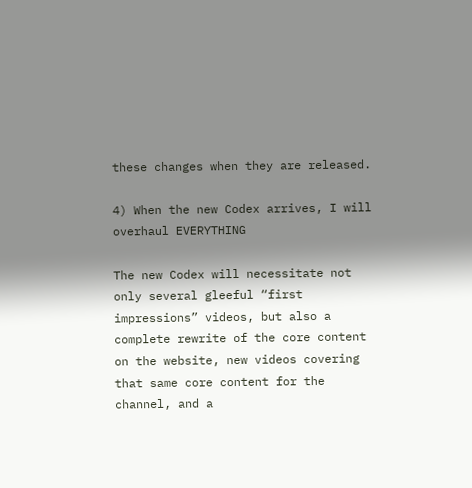these changes when they are released.

4) When the new Codex arrives, I will overhaul EVERYTHING

The new Codex will necessitate not only several gleeful “first impressions” videos, but also a complete rewrite of the core content on the website, new videos covering that same core content for the channel, and a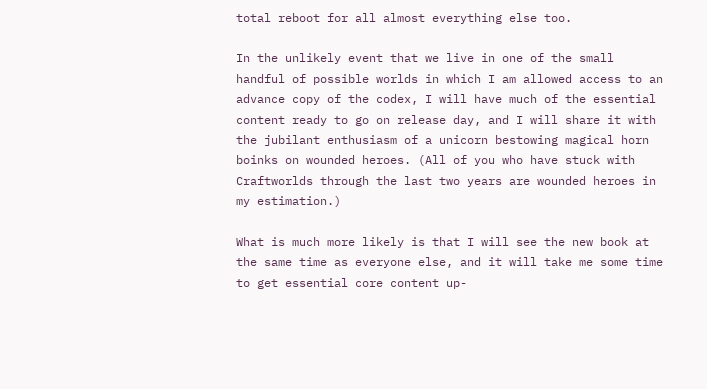total reboot for all almost everything else too.

In the unlikely event that we live in one of the small handful of possible worlds in which I am allowed access to an advance copy of the codex, I will have much of the essential content ready to go on release day, and I will share it with the jubilant enthusiasm of a unicorn bestowing magical horn boinks on wounded heroes. (All of you who have stuck with Craftworlds through the last two years are wounded heroes in my estimation.)

What is much more likely is that I will see the new book at the same time as everyone else, and it will take me some time to get essential core content up-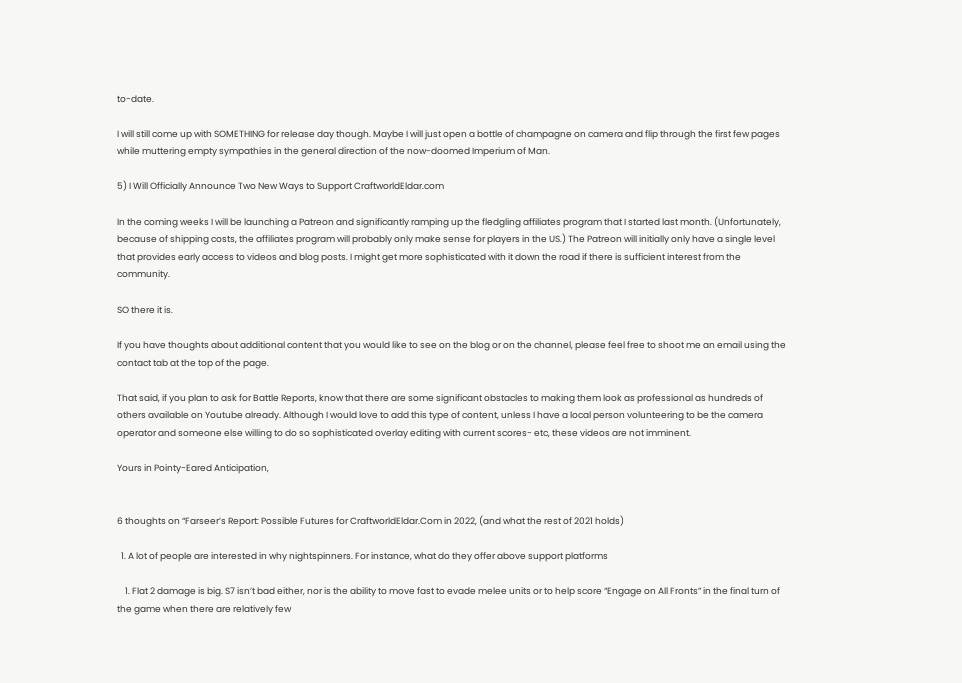to-date.

I will still come up with SOMETHING for release day though. Maybe I will just open a bottle of champagne on camera and flip through the first few pages while muttering empty sympathies in the general direction of the now-doomed Imperium of Man.

5) I Will Officially Announce Two New Ways to Support CraftworldEldar.com

In the coming weeks I will be launching a Patreon and significantly ramping up the fledgling affiliates program that I started last month. (Unfortunately, because of shipping costs, the affiliates program will probably only make sense for players in the US.) The Patreon will initially only have a single level that provides early access to videos and blog posts. I might get more sophisticated with it down the road if there is sufficient interest from the community.

SO there it is.

If you have thoughts about additional content that you would like to see on the blog or on the channel, please feel free to shoot me an email using the contact tab at the top of the page.

That said, if you plan to ask for Battle Reports, know that there are some significant obstacles to making them look as professional as hundreds of others available on Youtube already. Although I would love to add this type of content, unless I have a local person volunteering to be the camera operator and someone else willing to do so sophisticated overlay editing with current scores- etc, these videos are not imminent.

Yours in Pointy-Eared Anticipation,


6 thoughts on “Farseer’s Report: Possible Futures for CraftworldEldar.Com in 2022, (and what the rest of 2021 holds)

  1. A lot of people are interested in why nightspinners. For instance, what do they offer above support platforms

    1. Flat 2 damage is big. S7 isn’t bad either, nor is the ability to move fast to evade melee units or to help score “Engage on All Fronts” in the final turn of the game when there are relatively few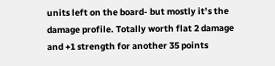units left on the board- but mostly it’s the damage profile. Totally worth flat 2 damage and +1 strength for another 35 points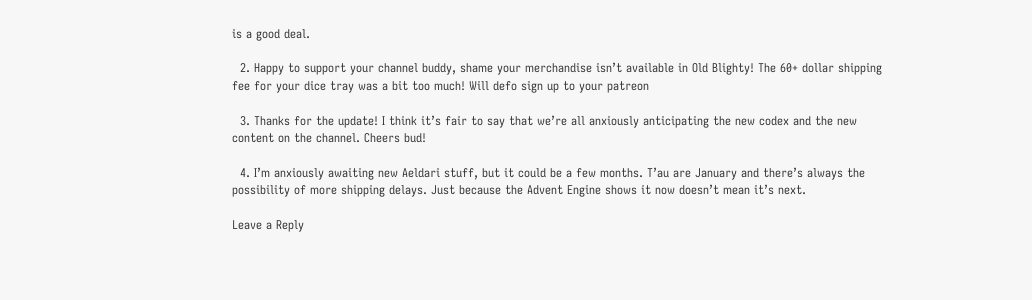is a good deal.

  2. Happy to support your channel buddy, shame your merchandise isn’t available in Old Blighty! The 60+ dollar shipping fee for your dice tray was a bit too much! Will defo sign up to your patreon

  3. Thanks for the update! I think it’s fair to say that we’re all anxiously anticipating the new codex and the new content on the channel. Cheers bud!

  4. I’m anxiously awaiting new Aeldari stuff, but it could be a few months. T’au are January and there’s always the possibility of more shipping delays. Just because the Advent Engine shows it now doesn’t mean it’s next.

Leave a Reply